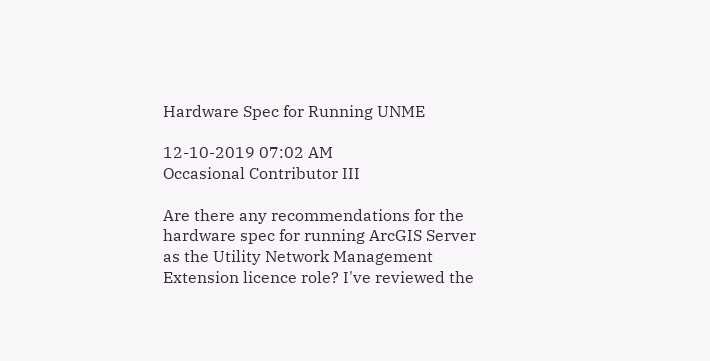Hardware Spec for Running UNME

12-10-2019 07:02 AM
Occasional Contributor III

Are there any recommendations for the hardware spec for running ArcGIS Server as the Utility Network Management Extension licence role? I've reviewed the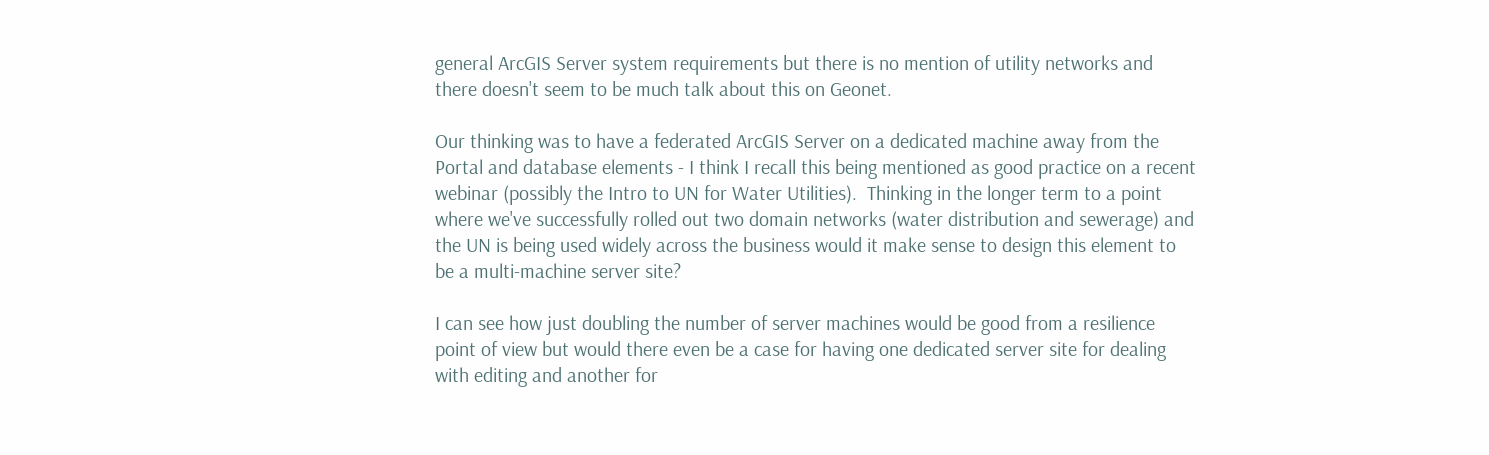general ArcGIS Server system requirements but there is no mention of utility networks and there doesn't seem to be much talk about this on Geonet.

Our thinking was to have a federated ArcGIS Server on a dedicated machine away from the Portal and database elements - I think I recall this being mentioned as good practice on a recent webinar (possibly the Intro to UN for Water Utilities).  Thinking in the longer term to a point where we've successfully rolled out two domain networks (water distribution and sewerage) and the UN is being used widely across the business would it make sense to design this element to be a multi-machine server site?

I can see how just doubling the number of server machines would be good from a resilience point of view but would there even be a case for having one dedicated server site for dealing with editing and another for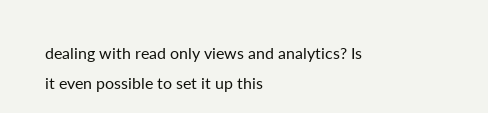dealing with read only views and analytics? Is it even possible to set it up this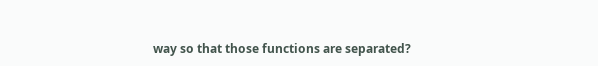way so that those functions are separated?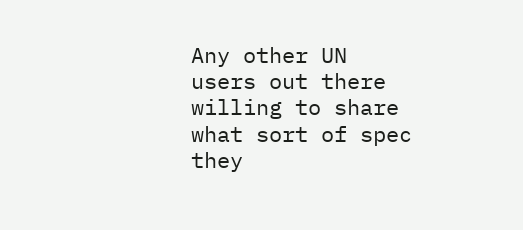Any other UN users out there willing to share what sort of spec they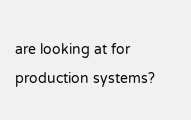are looking at for production systems?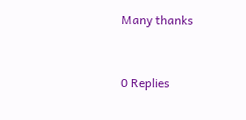Many thanks


0 Replies